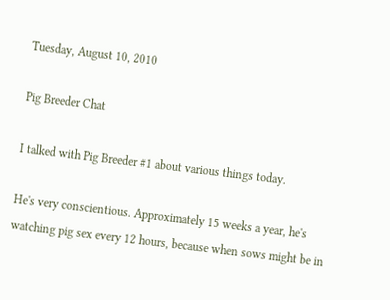Tuesday, August 10, 2010

Pig Breeder Chat

I talked with Pig Breeder #1 about various things today.

He's very conscientious. Approximately 15 weeks a year, he's watching pig sex every 12 hours, because when sows might be in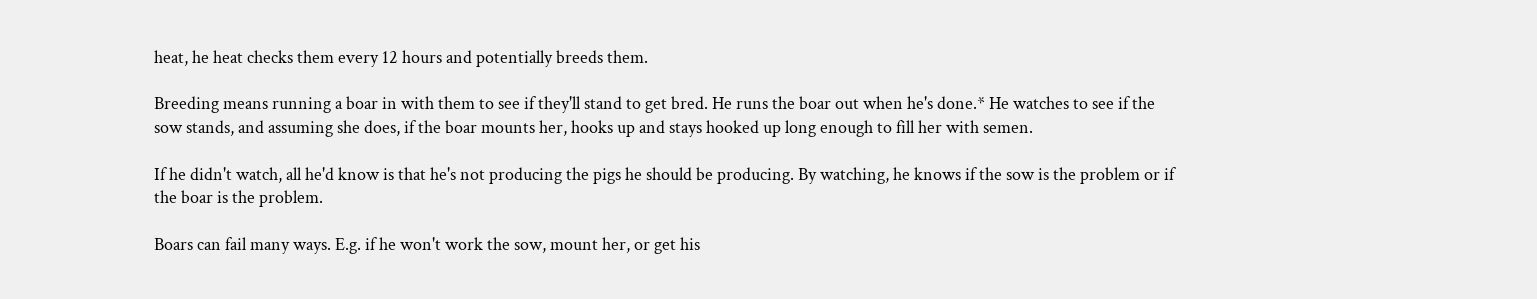heat, he heat checks them every 12 hours and potentially breeds them.

Breeding means running a boar in with them to see if they'll stand to get bred. He runs the boar out when he's done.* He watches to see if the sow stands, and assuming she does, if the boar mounts her, hooks up and stays hooked up long enough to fill her with semen.

If he didn't watch, all he'd know is that he's not producing the pigs he should be producing. By watching, he knows if the sow is the problem or if the boar is the problem.

Boars can fail many ways. E.g. if he won't work the sow, mount her, or get his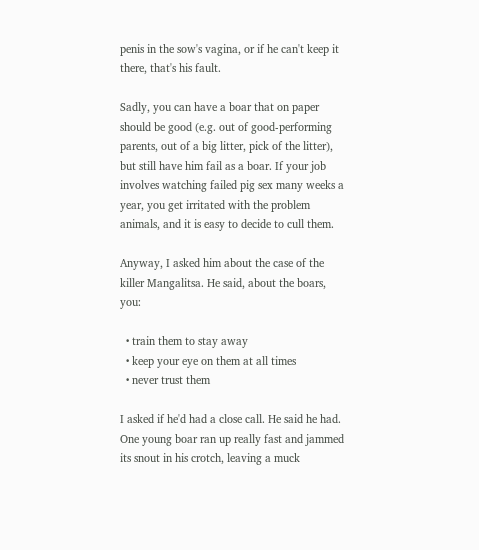penis in the sow's vagina, or if he can't keep it there, that's his fault.

Sadly, you can have a boar that on paper should be good (e.g. out of good-performing parents, out of a big litter, pick of the litter), but still have him fail as a boar. If your job involves watching failed pig sex many weeks a year, you get irritated with the problem animals, and it is easy to decide to cull them.

Anyway, I asked him about the case of the killer Mangalitsa. He said, about the boars, you:

  • train them to stay away
  • keep your eye on them at all times
  • never trust them

I asked if he'd had a close call. He said he had. One young boar ran up really fast and jammed its snout in his crotch, leaving a muck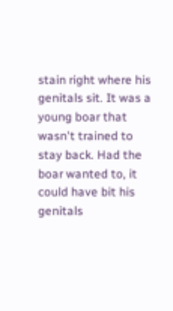stain right where his genitals sit. It was a young boar that wasn't trained to stay back. Had the boar wanted to, it could have bit his genitals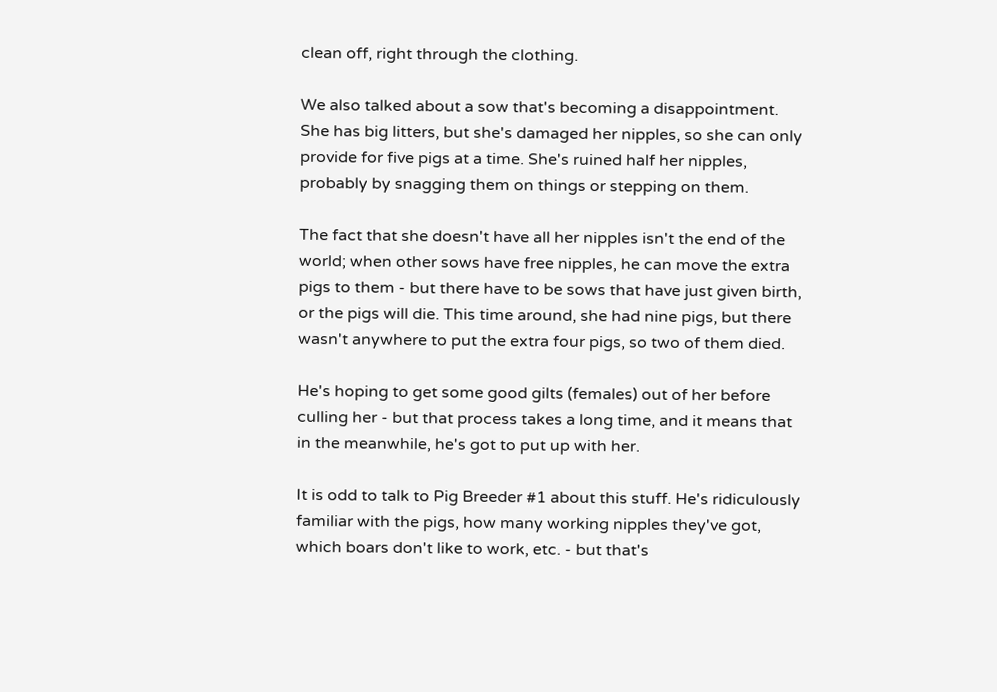clean off, right through the clothing.

We also talked about a sow that's becoming a disappointment. She has big litters, but she's damaged her nipples, so she can only provide for five pigs at a time. She's ruined half her nipples, probably by snagging them on things or stepping on them.

The fact that she doesn't have all her nipples isn't the end of the world; when other sows have free nipples, he can move the extra pigs to them - but there have to be sows that have just given birth, or the pigs will die. This time around, she had nine pigs, but there wasn't anywhere to put the extra four pigs, so two of them died.

He's hoping to get some good gilts (females) out of her before culling her - but that process takes a long time, and it means that in the meanwhile, he's got to put up with her.

It is odd to talk to Pig Breeder #1 about this stuff. He's ridiculously familiar with the pigs, how many working nipples they've got, which boars don't like to work, etc. - but that's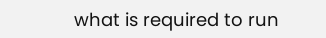what is required to run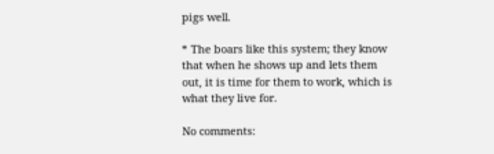pigs well.

* The boars like this system; they know that when he shows up and lets them out, it is time for them to work, which is what they live for.

No comments: